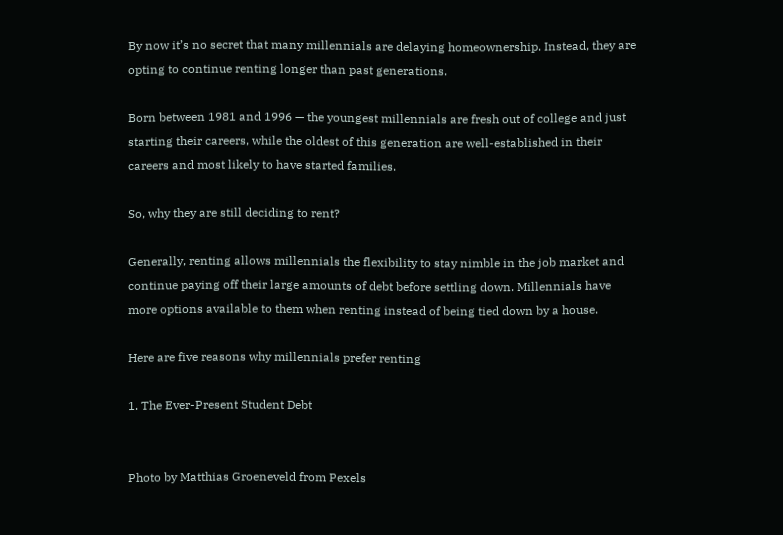By now it’s no secret that many millennials are delaying homeownership. Instead, they are opting to continue renting longer than past generations.

Born between 1981 and 1996 — the youngest millennials are fresh out of college and just starting their careers, while the oldest of this generation are well-established in their careers and most likely to have started families.

So, why they are still deciding to rent?

Generally, renting allows millennials the flexibility to stay nimble in the job market and continue paying off their large amounts of debt before settling down. Millennials have more options available to them when renting instead of being tied down by a house.

Here are five reasons why millennials prefer renting

1. The Ever-Present Student Debt


Photo by Matthias Groeneveld from Pexels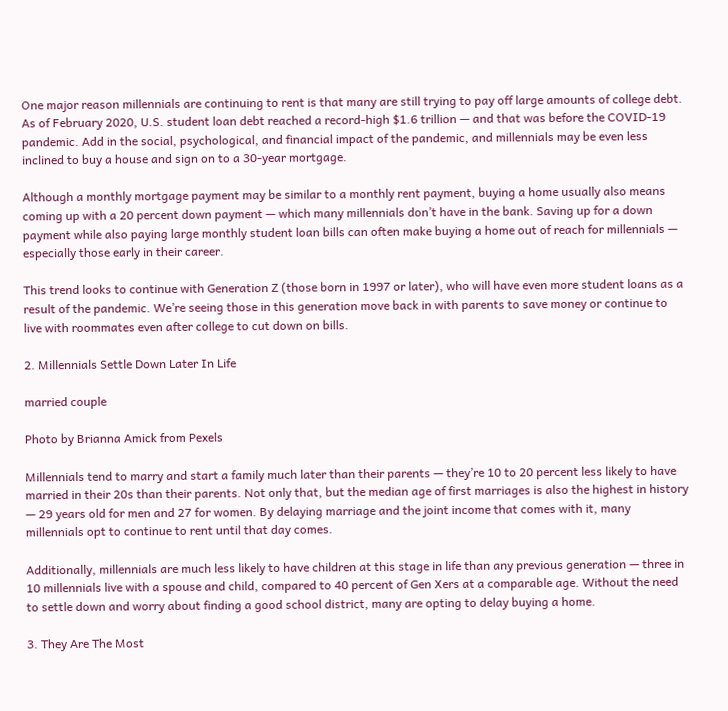One major reason millennials are continuing to rent is that many are still trying to pay off large amounts of college debt. As of February 2020, U.S. student loan debt reached a record-high $1.6 trillion — and that was before the COVID-19 pandemic. Add in the social, psychological, and financial impact of the pandemic, and millennials may be even less inclined to buy a house and sign on to a 30-year mortgage.

Although a monthly mortgage payment may be similar to a monthly rent payment, buying a home usually also means coming up with a 20 percent down payment — which many millennials don’t have in the bank. Saving up for a down payment while also paying large monthly student loan bills can often make buying a home out of reach for millennials — especially those early in their career.

This trend looks to continue with Generation Z (those born in 1997 or later), who will have even more student loans as a result of the pandemic. We’re seeing those in this generation move back in with parents to save money or continue to live with roommates even after college to cut down on bills.

2. Millennials Settle Down Later In Life

married couple

Photo by Brianna Amick from Pexels

Millennials tend to marry and start a family much later than their parents — they’re 10 to 20 percent less likely to have married in their 20s than their parents. Not only that, but the median age of first marriages is also the highest in history — 29 years old for men and 27 for women. By delaying marriage and the joint income that comes with it, many millennials opt to continue to rent until that day comes.

Additionally, millennials are much less likely to have children at this stage in life than any previous generation — three in 10 millennials live with a spouse and child, compared to 40 percent of Gen Xers at a comparable age. Without the need to settle down and worry about finding a good school district, many are opting to delay buying a home.

3. They Are The Most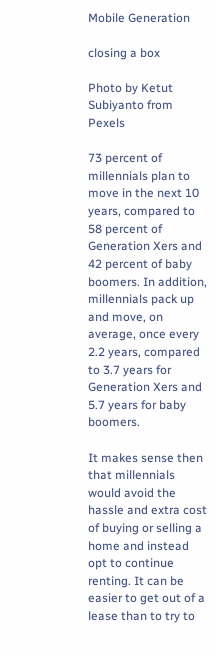Mobile Generation

closing a box

Photo by Ketut Subiyanto from Pexels

73 percent of millennials plan to move in the next 10 years, compared to 58 percent of Generation Xers and 42 percent of baby boomers. In addition, millennials pack up and move, on average, once every 2.2 years, compared to 3.7 years for Generation Xers and 5.7 years for baby boomers.

It makes sense then that millennials would avoid the hassle and extra cost of buying or selling a home and instead opt to continue renting. It can be easier to get out of a lease than to try to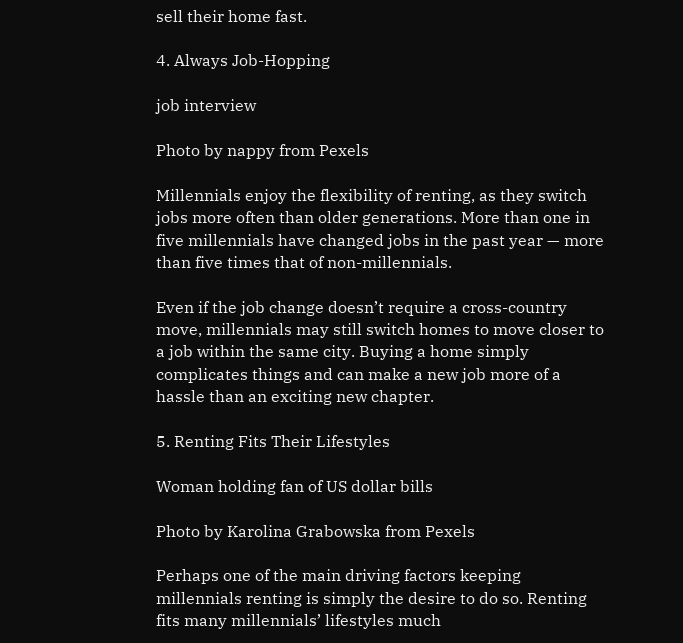sell their home fast.

4. Always Job-Hopping

job interview

Photo by nappy from Pexels

Millennials enjoy the flexibility of renting, as they switch jobs more often than older generations. More than one in five millennials have changed jobs in the past year — more than five times that of non-millennials.

Even if the job change doesn’t require a cross-country move, millennials may still switch homes to move closer to a job within the same city. Buying a home simply complicates things and can make a new job more of a hassle than an exciting new chapter.

5. Renting Fits Their Lifestyles

Woman holding fan of US dollar bills

Photo by Karolina Grabowska from Pexels

Perhaps one of the main driving factors keeping millennials renting is simply the desire to do so. Renting fits many millennials’ lifestyles much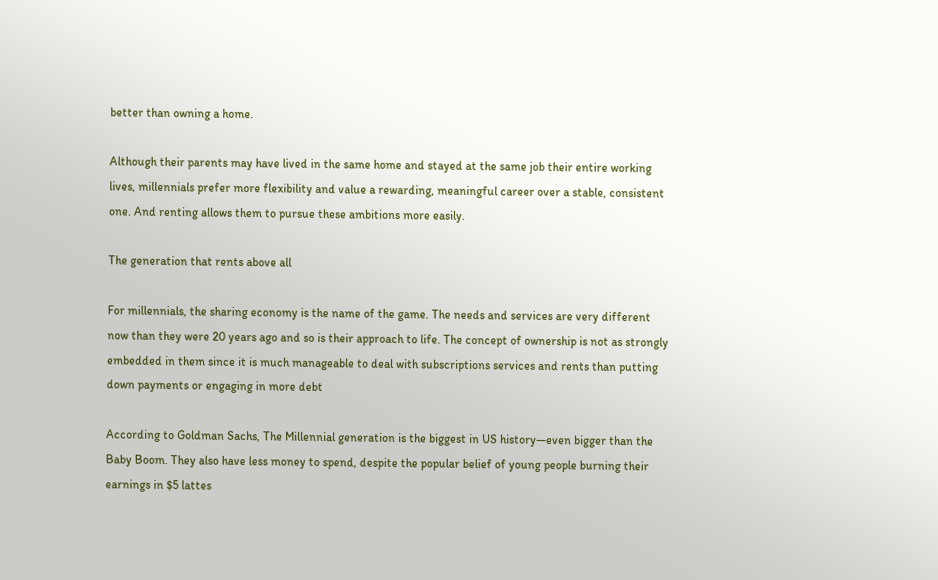better than owning a home.

Although their parents may have lived in the same home and stayed at the same job their entire working lives, millennials prefer more flexibility and value a rewarding, meaningful career over a stable, consistent one. And renting allows them to pursue these ambitions more easily.

The generation that rents above all

For millennials, the sharing economy is the name of the game. The needs and services are very different now than they were 20 years ago and so is their approach to life. The concept of ownership is not as strongly embedded in them since it is much manageable to deal with subscriptions services and rents than putting down payments or engaging in more debt

According to Goldman Sachs, The Millennial generation is the biggest in US history—even bigger than the Baby Boom. They also have less money to spend, despite the popular belief of young people burning their earnings in $5 lattes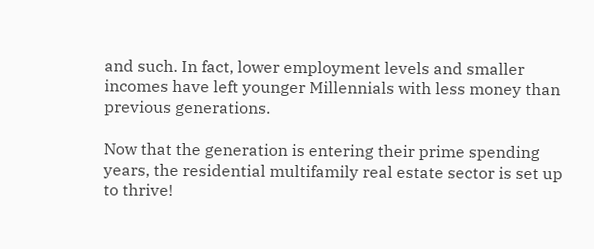and such. In fact, lower employment levels and smaller incomes have left younger Millennials with less money than previous generations.

Now that the generation is entering their prime spending years, the residential multifamily real estate sector is set up to thrive!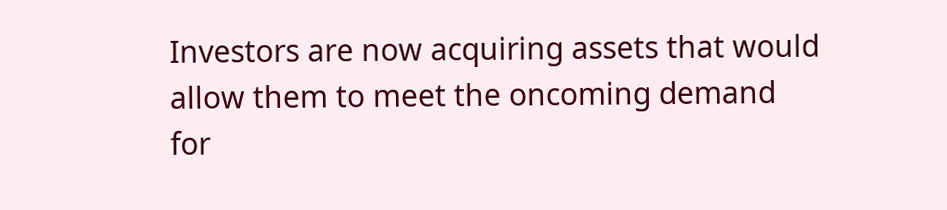Investors are now acquiring assets that would allow them to meet the oncoming demand for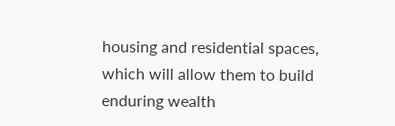housing and residential spaces, which will allow them to build enduring wealth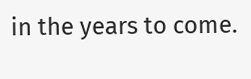in the years to come.